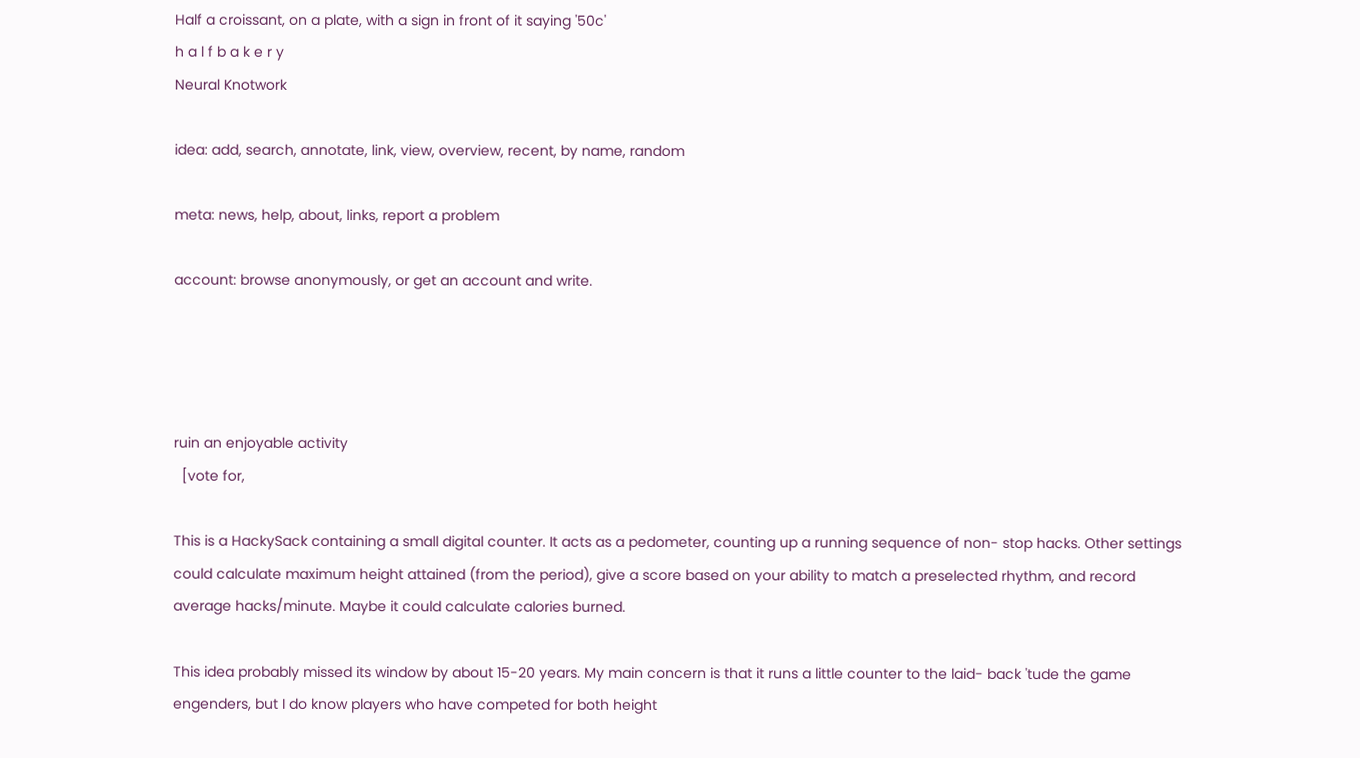Half a croissant, on a plate, with a sign in front of it saying '50c'
h a l f b a k e r y
Neural Knotwork

idea: add, search, annotate, link, view, overview, recent, by name, random

meta: news, help, about, links, report a problem

account: browse anonymously, or get an account and write.




ruin an enjoyable activity
  [vote for,

This is a HackySack containing a small digital counter. It acts as a pedometer, counting up a running sequence of non- stop hacks. Other settings could calculate maximum height attained (from the period), give a score based on your ability to match a preselected rhythm, and record average hacks/minute. Maybe it could calculate calories burned.

This idea probably missed its window by about 15-20 years. My main concern is that it runs a little counter to the laid- back 'tude the game engenders, but I do know players who have competed for both height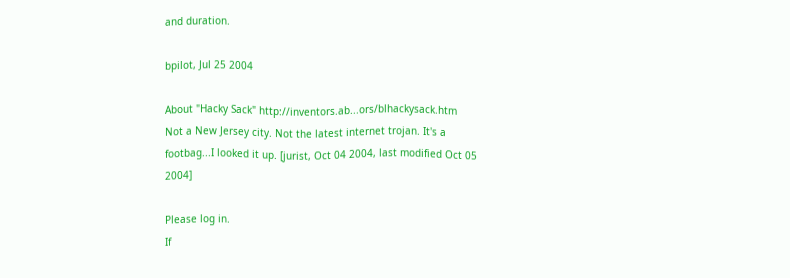and duration.

bpilot, Jul 25 2004

About "Hacky Sack" http://inventors.ab...ors/blhackysack.htm
Not a New Jersey city. Not the latest internet trojan. It's a footbag...I looked it up. [jurist, Oct 04 2004, last modified Oct 05 2004]

Please log in.
If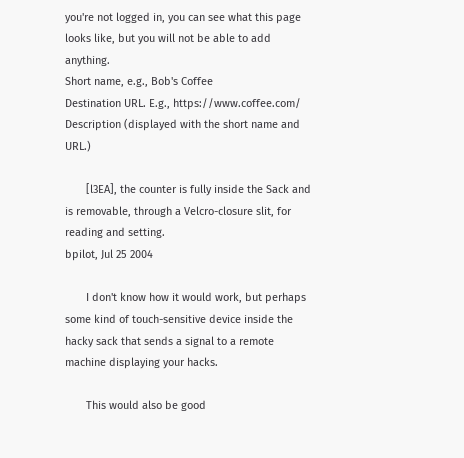you're not logged in, you can see what this page looks like, but you will not be able to add anything.
Short name, e.g., Bob's Coffee
Destination URL. E.g., https://www.coffee.com/
Description (displayed with the short name and URL.)

       [l3EA], the counter is fully inside the Sack and is removable, through a Velcro-closure slit, for reading and setting.
bpilot, Jul 25 2004

       I don't know how it would work, but perhaps some kind of touch-sensitive device inside the hacky sack that sends a signal to a remote machine displaying your hacks.

       This would also be good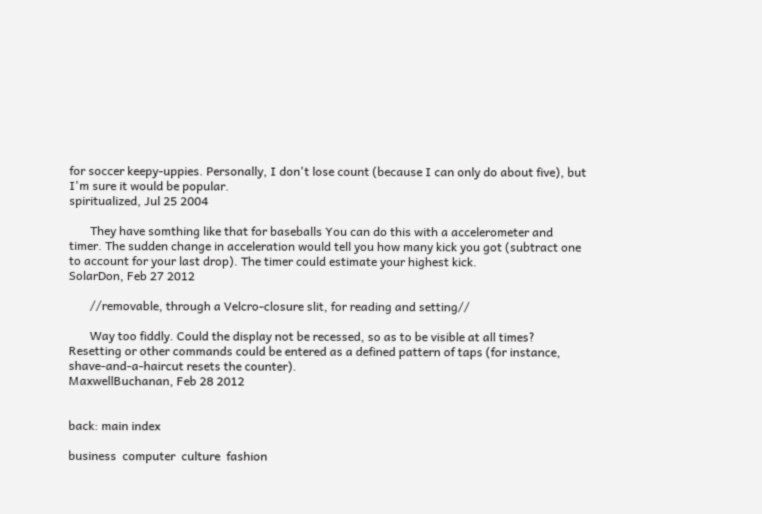for soccer keepy-uppies. Personally, I don't lose count (because I can only do about five), but I'm sure it would be popular.
spiritualized, Jul 25 2004

       They have somthing like that for baseballs You can do this with a accelerometer and timer. The sudden change in acceleration would tell you how many kick you got (subtract one to account for your last drop). The timer could estimate your highest kick.
SolarDon, Feb 27 2012

       //removable, through a Velcro-closure slit, for reading and setting//

       Way too fiddly. Could the display not be recessed, so as to be visible at all times? Resetting or other commands could be entered as a defined pattern of taps (for instance, shave-and-a-haircut resets the counter).
MaxwellBuchanan, Feb 28 2012


back: main index

business  computer  culture  fashion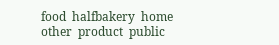food  halfbakery  home  other  product  public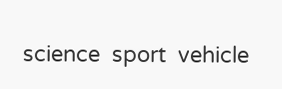science  sport  vehicle